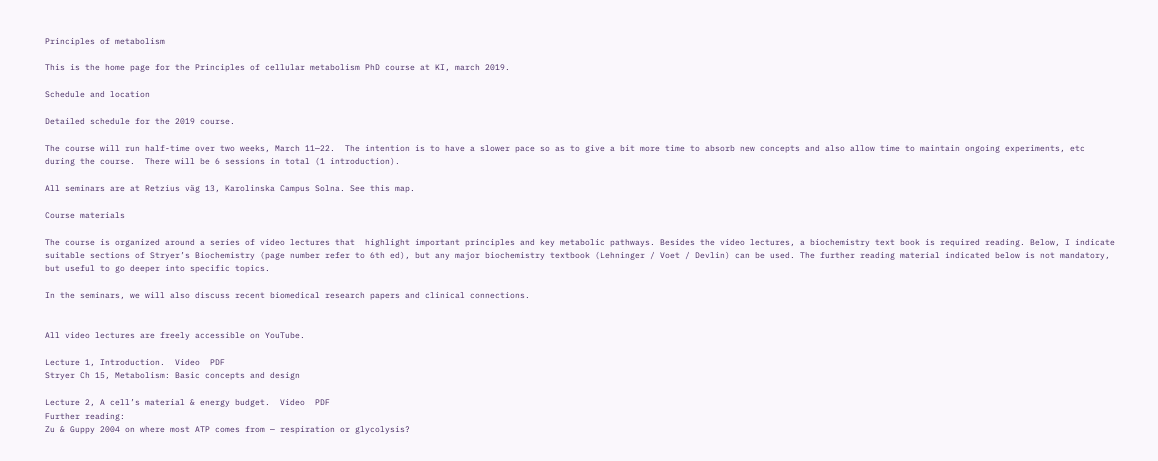Principles of metabolism

This is the home page for the Principles of cellular metabolism PhD course at KI, march 2019.

Schedule and location

Detailed schedule for the 2019 course.

The course will run half-time over two weeks, March 11—22.  The intention is to have a slower pace so as to give a bit more time to absorb new concepts and also allow time to maintain ongoing experiments, etc during the course.  There will be 6 sessions in total (1 introduction).

All seminars are at Retzius väg 13, Karolinska Campus Solna. See this map.

Course materials

The course is organized around a series of video lectures that  highlight important principles and key metabolic pathways. Besides the video lectures, a biochemistry text book is required reading. Below, I indicate suitable sections of Stryer’s Biochemistry (page number refer to 6th ed), but any major biochemistry textbook (Lehninger / Voet / Devlin) can be used. The further reading material indicated below is not mandatory, but useful to go deeper into specific topics.

In the seminars, we will also discuss recent biomedical research papers and clinical connections.


All video lectures are freely accessible on YouTube.

Lecture 1, Introduction.  Video  PDF
Stryer Ch 15, Metabolism: Basic concepts and design

Lecture 2, A cell’s material & energy budget.  Video  PDF
Further reading:
Zu & Guppy 2004 on where most ATP comes from — respiration or glycolysis?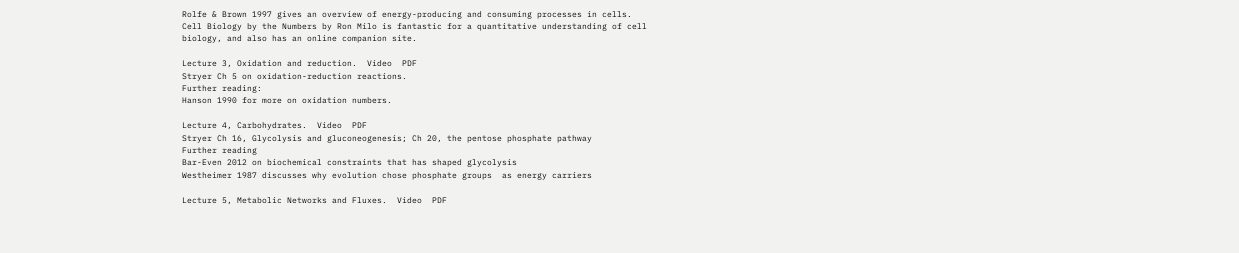Rolfe & Brown 1997 gives an overview of energy-producing and consuming processes in cells.
Cell Biology by the Numbers by Ron Milo is fantastic for a quantitative understanding of cell biology, and also has an online companion site.

Lecture 3, Oxidation and reduction.  Video  PDF
Stryer Ch 5 on oxidation-reduction reactions.
Further reading:
Hanson 1990 for more on oxidation numbers.

Lecture 4, Carbohydrates.  Video  PDF
Stryer Ch 16, Glycolysis and gluconeogenesis; Ch 20, the pentose phosphate pathway
Further reading
Bar-Even 2012 on biochemical constraints that has shaped glycolysis
Westheimer 1987 discusses why evolution chose phosphate groups  as energy carriers

Lecture 5, Metabolic Networks and Fluxes.  Video  PDF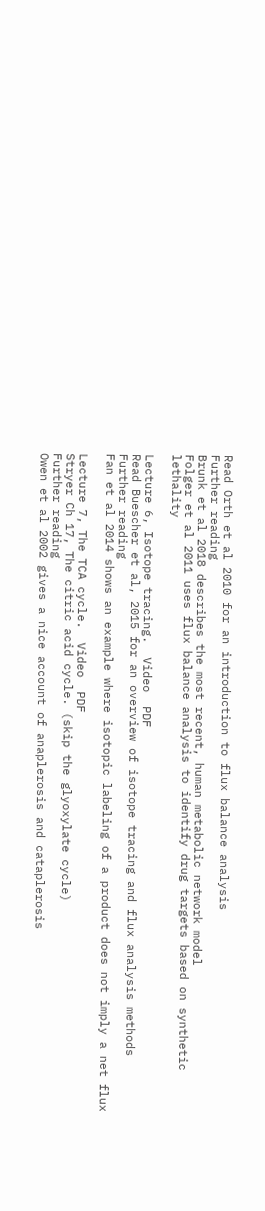Read Orth et al 2010 for an introduction to flux balance analysis
Further reading
Brunk et al 2018 describes the most recent, human metabolic network model
Folger et al 2011 uses flux balance analysis to identify drug targets based on synthetic lethality

Lecture 6, Isotope tracing.  Video  PDF
Read Buescher et al, 2015 for an overview of isotope tracing and flux analysis methods
Further reading
Fan et al 2014 shows an example where isotopic labeling of a product does not imply a net flux

Lecture 7, The TCA cycle.  Video  PDF
Stryer Ch 17, The citric acid cycle. (skip the glyoxylate cycle)
Further reading
Owen et al 2002 gives a nice account of anaplerosis and cataplerosis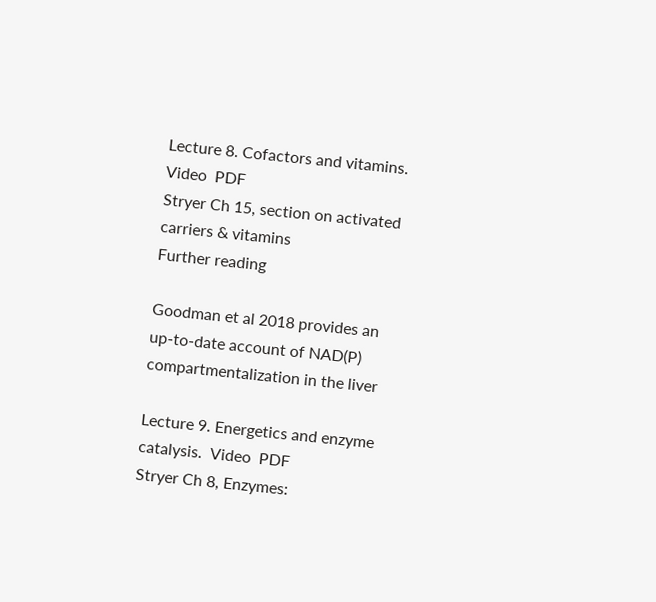Lecture 8. Cofactors and vitamins.  Video  PDF
Stryer Ch 15, section on activated carriers & vitamins
Further reading

Goodman et al 2018 provides an up-to-date account of NAD(P) compartmentalization in the liver

Lecture 9. Energetics and enzyme catalysis.  Video  PDF
Stryer Ch 8, Enzymes: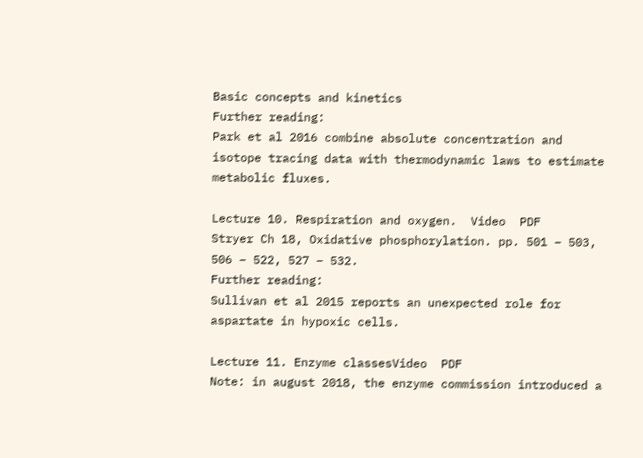Basic concepts and kinetics
Further reading:
Park et al 2016 combine absolute concentration and isotope tracing data with thermodynamic laws to estimate metabolic fluxes.

Lecture 10. Respiration and oxygen.  Video  PDF
Stryer Ch 18, Oxidative phosphorylation. pp. 501 – 503, 506 – 522, 527 – 532.
Further reading:
Sullivan et al 2015 reports an unexpected role for aspartate in hypoxic cells.

Lecture 11. Enzyme classesVideo  PDF
Note: in august 2018, the enzyme commission introduced a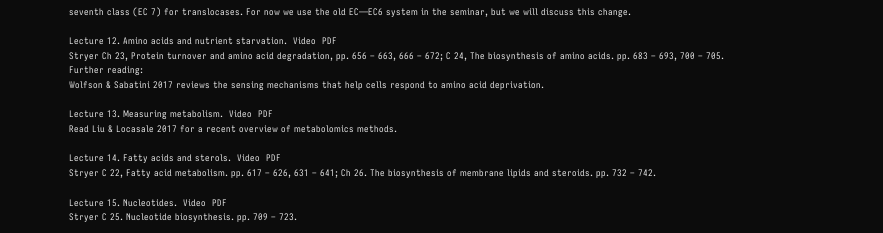seventh class (EC 7) for translocases. For now we use the old EC—EC6 system in the seminar, but we will discuss this change.

Lecture 12. Amino acids and nutrient starvation.  Video  PDF
Stryer Ch 23, Protein turnover and amino acid degradation, pp. 656 – 663, 666 – 672; C 24, The biosynthesis of amino acids. pp. 683 – 693, 700 – 705.
Further reading:
Wolfson & Sabatini 2017 reviews the sensing mechanisms that help cells respond to amino acid deprivation.

Lecture 13. Measuring metabolism.  Video  PDF
Read Liu & Locasale 2017 for a recent overview of metabolomics methods.

Lecture 14. Fatty acids and sterols.  Video  PDF
Stryer C 22, Fatty acid metabolism. pp. 617 – 626, 631 – 641; Ch 26. The biosynthesis of membrane lipids and steroids. pp. 732 – 742.

Lecture 15. Nucleotides.  Video  PDF
Stryer C 25. Nucleotide biosynthesis. pp. 709 – 723.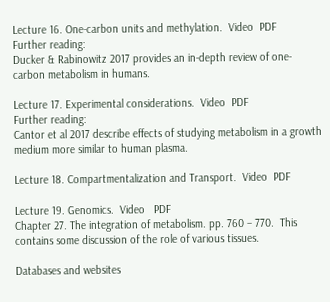Lecture 16. One-carbon units and methylation.  Video  PDF
Further reading:
Ducker & Rabinowitz 2017 provides an in-depth review of one-carbon metabolism in humans.

Lecture 17. Experimental considerations.  Video  PDF
Further reading:
Cantor et al 2017 describe effects of studying metabolism in a growth medium more similar to human plasma.

Lecture 18. Compartmentalization and Transport.  Video  PDF

Lecture 19. Genomics.  Video   PDF
Chapter 27. The integration of metabolism. pp. 760 – 770.  This contains some discussion of the role of various tissues.

Databases and websites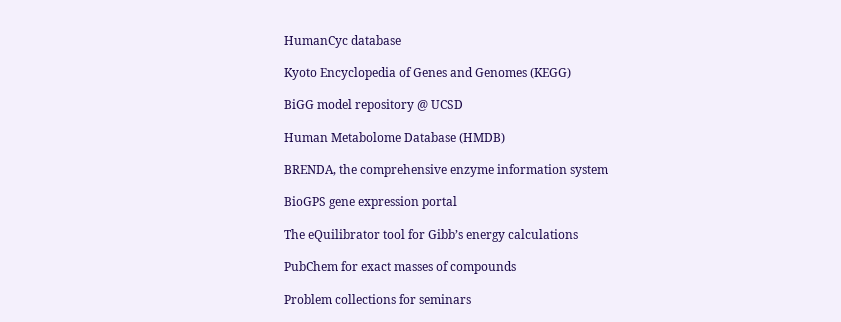HumanCyc database

Kyoto Encyclopedia of Genes and Genomes (KEGG)

BiGG model repository @ UCSD

Human Metabolome Database (HMDB)

BRENDA, the comprehensive enzyme information system

BioGPS gene expression portal

The eQuilibrator tool for Gibb’s energy calculations

PubChem for exact masses of compounds

Problem collections for seminars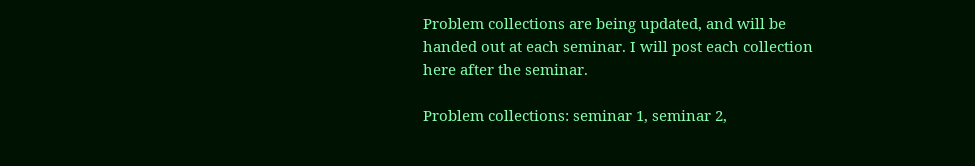Problem collections are being updated, and will be handed out at each seminar. I will post each collection here after the seminar.

Problem collections: seminar 1, seminar 2,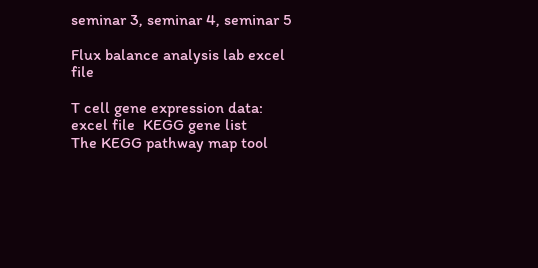seminar 3, seminar 4, seminar 5

Flux balance analysis lab excel file

T cell gene expression data:  excel file  KEGG gene list
The KEGG pathway map tool